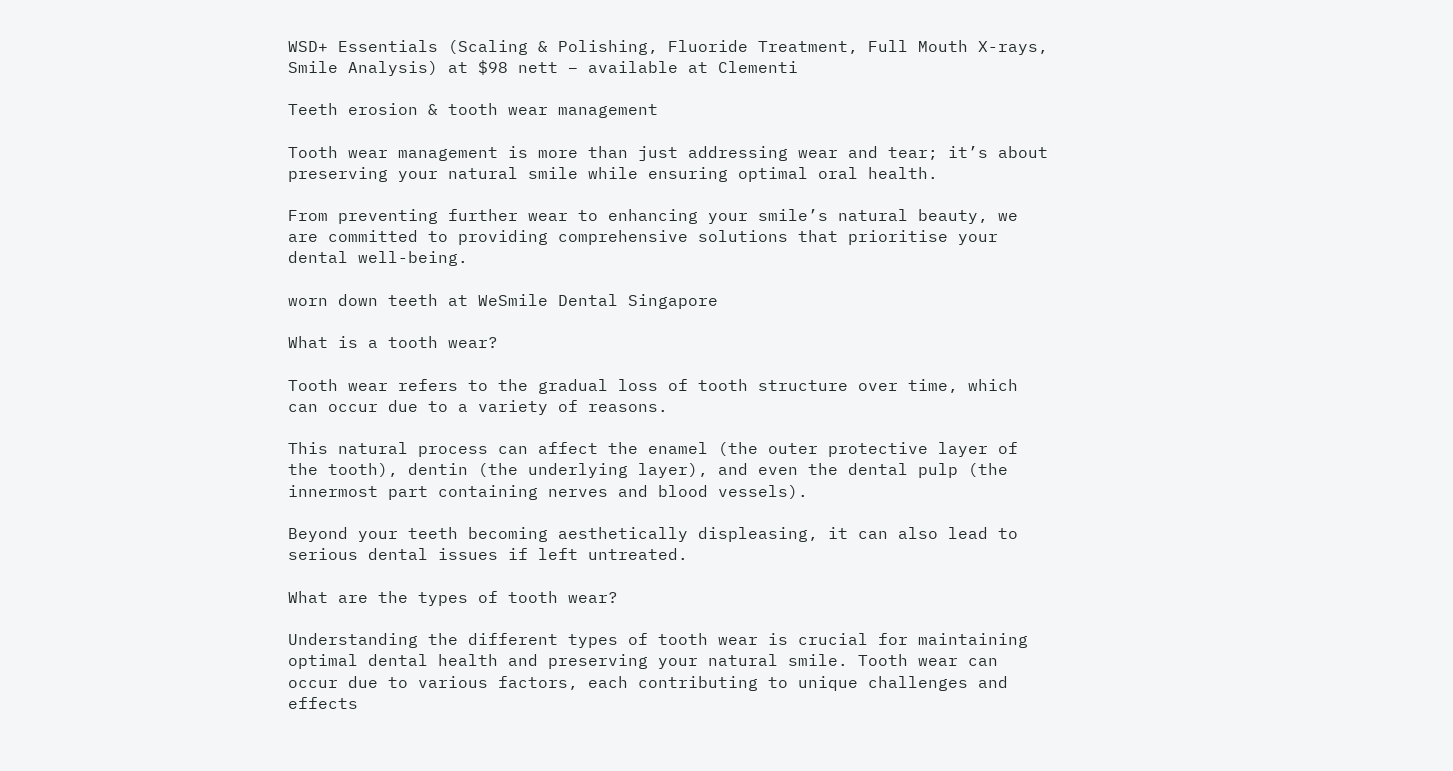WSD+ Essentials (Scaling & Polishing, Fluoride Treatment, Full Mouth X-rays, Smile Analysis) at $98 nett – available at Clementi

Teeth erosion & tooth wear management

Tooth wear management is more than just addressing wear and tear; it’s about preserving your natural smile while ensuring optimal oral health.

From preventing further wear to enhancing your smile’s natural beauty, we are committed to providing comprehensive solutions that prioritise your dental well-being.

worn down teeth at WeSmile Dental Singapore

What is a tooth wear?

Tooth wear refers to the gradual loss of tooth structure over time, which can occur due to a variety of reasons.

This natural process can affect the enamel (the outer protective layer of the tooth), dentin (the underlying layer), and even the dental pulp (the innermost part containing nerves and blood vessels).

Beyond your teeth becoming aesthetically displeasing, it can also lead to serious dental issues if left untreated.

What are the types of tooth wear?

Understanding the different types of tooth wear is crucial for maintaining optimal dental health and preserving your natural smile. Tooth wear can occur due to various factors, each contributing to unique challenges and effects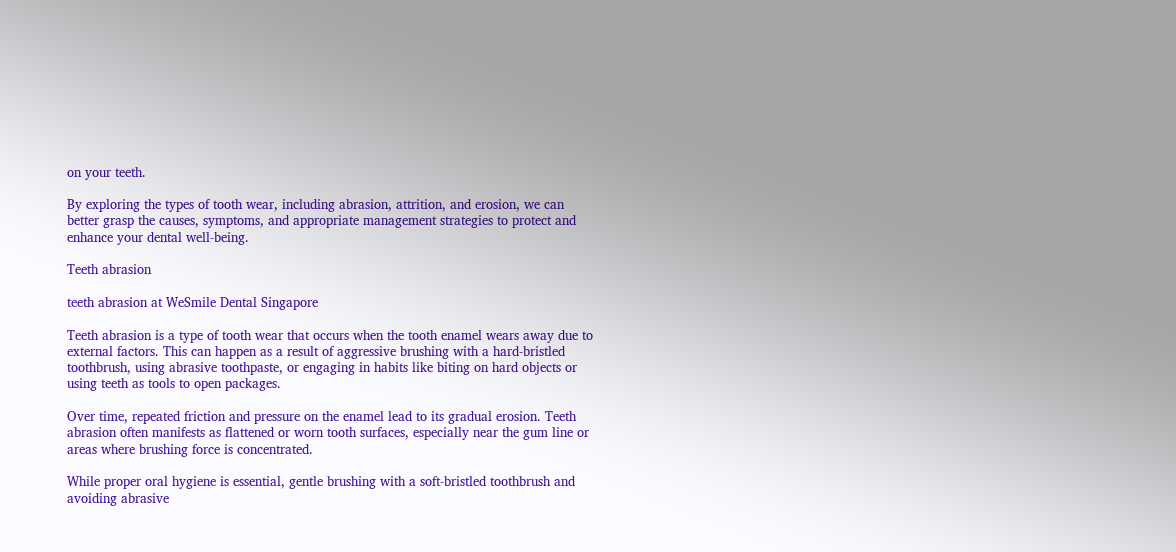on your teeth.

By exploring the types of tooth wear, including abrasion, attrition, and erosion, we can better grasp the causes, symptoms, and appropriate management strategies to protect and enhance your dental well-being.

Teeth abrasion

teeth abrasion at WeSmile Dental Singapore

Teeth abrasion is a type of tooth wear that occurs when the tooth enamel wears away due to external factors. This can happen as a result of aggressive brushing with a hard-bristled toothbrush, using abrasive toothpaste, or engaging in habits like biting on hard objects or using teeth as tools to open packages.

Over time, repeated friction and pressure on the enamel lead to its gradual erosion. Teeth abrasion often manifests as flattened or worn tooth surfaces, especially near the gum line or areas where brushing force is concentrated.

While proper oral hygiene is essential, gentle brushing with a soft-bristled toothbrush and avoiding abrasive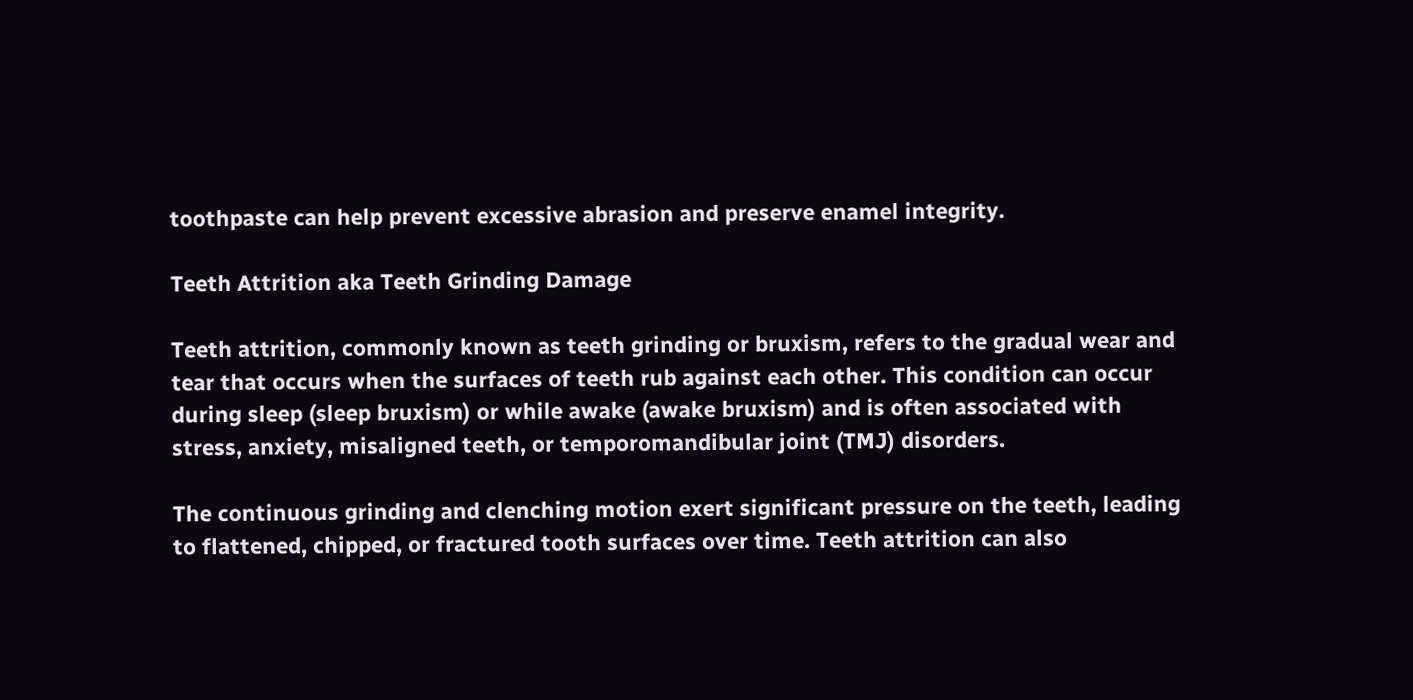toothpaste can help prevent excessive abrasion and preserve enamel integrity.

Teeth Attrition aka Teeth Grinding Damage

Teeth attrition, commonly known as teeth grinding or bruxism, refers to the gradual wear and tear that occurs when the surfaces of teeth rub against each other. This condition can occur during sleep (sleep bruxism) or while awake (awake bruxism) and is often associated with stress, anxiety, misaligned teeth, or temporomandibular joint (TMJ) disorders.

The continuous grinding and clenching motion exert significant pressure on the teeth, leading to flattened, chipped, or fractured tooth surfaces over time. Teeth attrition can also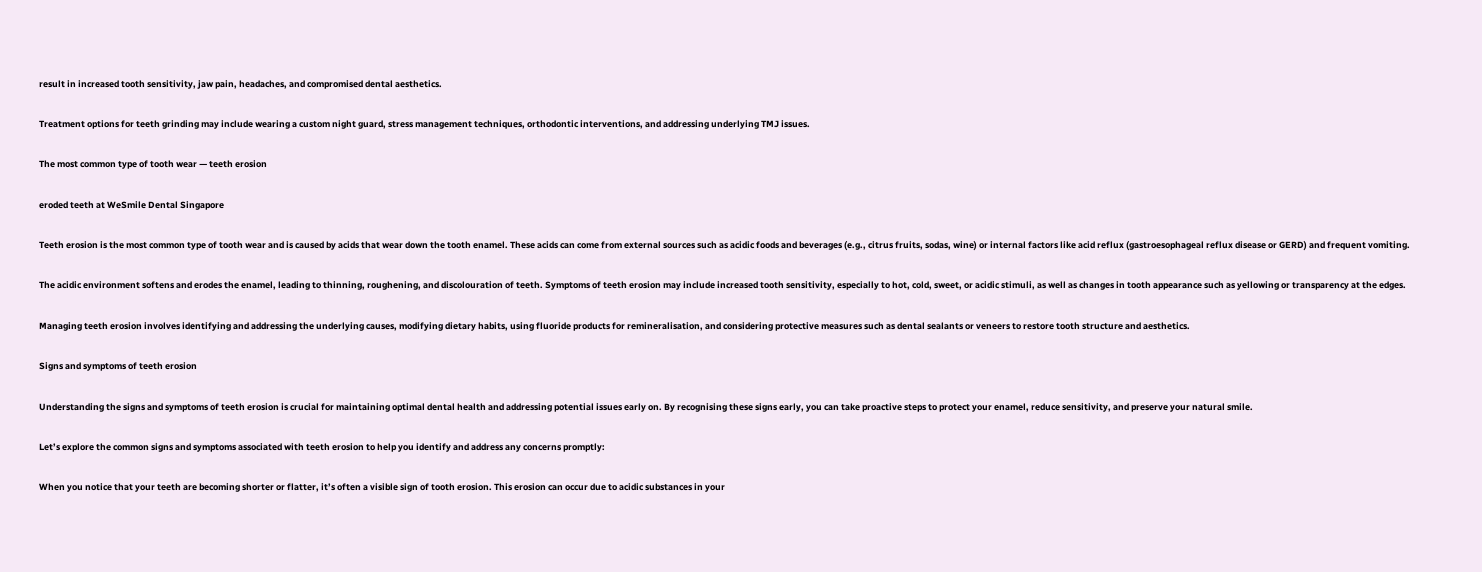result in increased tooth sensitivity, jaw pain, headaches, and compromised dental aesthetics.

Treatment options for teeth grinding may include wearing a custom night guard, stress management techniques, orthodontic interventions, and addressing underlying TMJ issues.

The most common type of tooth wear — teeth erosion

eroded teeth at WeSmile Dental Singapore

Teeth erosion is the most common type of tooth wear and is caused by acids that wear down the tooth enamel. These acids can come from external sources such as acidic foods and beverages (e.g., citrus fruits, sodas, wine) or internal factors like acid reflux (gastroesophageal reflux disease or GERD) and frequent vomiting.

The acidic environment softens and erodes the enamel, leading to thinning, roughening, and discolouration of teeth. Symptoms of teeth erosion may include increased tooth sensitivity, especially to hot, cold, sweet, or acidic stimuli, as well as changes in tooth appearance such as yellowing or transparency at the edges.

Managing teeth erosion involves identifying and addressing the underlying causes, modifying dietary habits, using fluoride products for remineralisation, and considering protective measures such as dental sealants or veneers to restore tooth structure and aesthetics.

Signs and symptoms of teeth erosion

Understanding the signs and symptoms of teeth erosion is crucial for maintaining optimal dental health and addressing potential issues early on. By recognising these signs early, you can take proactive steps to protect your enamel, reduce sensitivity, and preserve your natural smile.

Let’s explore the common signs and symptoms associated with teeth erosion to help you identify and address any concerns promptly:

When you notice that your teeth are becoming shorter or flatter, it’s often a visible sign of tooth erosion. This erosion can occur due to acidic substances in your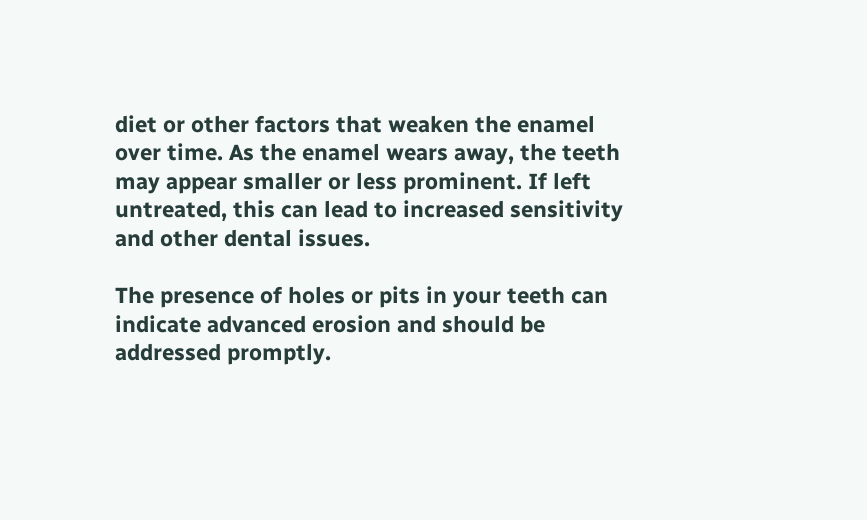diet or other factors that weaken the enamel over time. As the enamel wears away, the teeth may appear smaller or less prominent. If left untreated, this can lead to increased sensitivity and other dental issues.

The presence of holes or pits in your teeth can indicate advanced erosion and should be addressed promptly.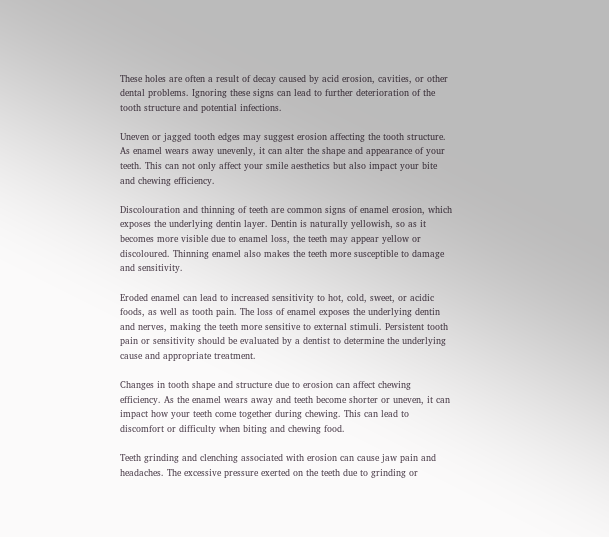These holes are often a result of decay caused by acid erosion, cavities, or other dental problems. Ignoring these signs can lead to further deterioration of the tooth structure and potential infections.

Uneven or jagged tooth edges may suggest erosion affecting the tooth structure. As enamel wears away unevenly, it can alter the shape and appearance of your teeth. This can not only affect your smile aesthetics but also impact your bite and chewing efficiency.

Discolouration and thinning of teeth are common signs of enamel erosion, which exposes the underlying dentin layer. Dentin is naturally yellowish, so as it becomes more visible due to enamel loss, the teeth may appear yellow or discoloured. Thinning enamel also makes the teeth more susceptible to damage and sensitivity.

Eroded enamel can lead to increased sensitivity to hot, cold, sweet, or acidic foods, as well as tooth pain. The loss of enamel exposes the underlying dentin and nerves, making the teeth more sensitive to external stimuli. Persistent tooth pain or sensitivity should be evaluated by a dentist to determine the underlying cause and appropriate treatment.

Changes in tooth shape and structure due to erosion can affect chewing efficiency. As the enamel wears away and teeth become shorter or uneven, it can impact how your teeth come together during chewing. This can lead to discomfort or difficulty when biting and chewing food.

Teeth grinding and clenching associated with erosion can cause jaw pain and headaches. The excessive pressure exerted on the teeth due to grinding or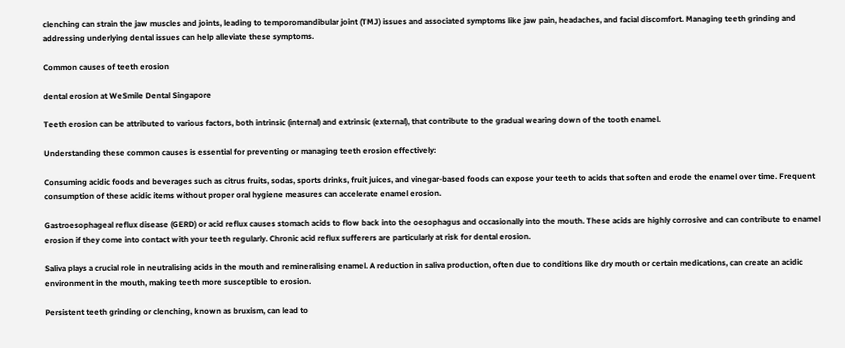clenching can strain the jaw muscles and joints, leading to temporomandibular joint (TMJ) issues and associated symptoms like jaw pain, headaches, and facial discomfort. Managing teeth grinding and addressing underlying dental issues can help alleviate these symptoms.

Common causes of teeth erosion

dental erosion at WeSmile Dental Singapore

Teeth erosion can be attributed to various factors, both intrinsic (internal) and extrinsic (external), that contribute to the gradual wearing down of the tooth enamel.

Understanding these common causes is essential for preventing or managing teeth erosion effectively:

Consuming acidic foods and beverages such as citrus fruits, sodas, sports drinks, fruit juices, and vinegar-based foods can expose your teeth to acids that soften and erode the enamel over time. Frequent consumption of these acidic items without proper oral hygiene measures can accelerate enamel erosion.

Gastroesophageal reflux disease (GERD) or acid reflux causes stomach acids to flow back into the oesophagus and occasionally into the mouth. These acids are highly corrosive and can contribute to enamel erosion if they come into contact with your teeth regularly. Chronic acid reflux sufferers are particularly at risk for dental erosion.

Saliva plays a crucial role in neutralising acids in the mouth and remineralising enamel. A reduction in saliva production, often due to conditions like dry mouth or certain medications, can create an acidic environment in the mouth, making teeth more susceptible to erosion.

Persistent teeth grinding or clenching, known as bruxism, can lead to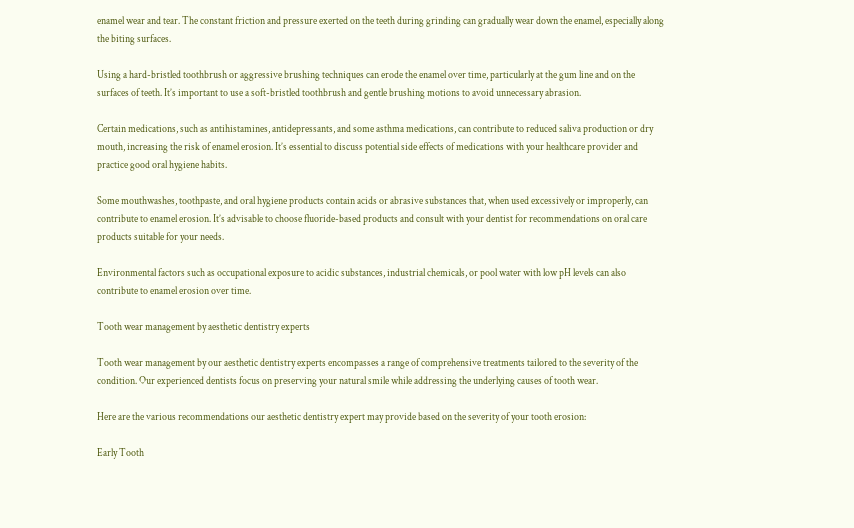enamel wear and tear. The constant friction and pressure exerted on the teeth during grinding can gradually wear down the enamel, especially along the biting surfaces.

Using a hard-bristled toothbrush or aggressive brushing techniques can erode the enamel over time, particularly at the gum line and on the surfaces of teeth. It’s important to use a soft-bristled toothbrush and gentle brushing motions to avoid unnecessary abrasion.

Certain medications, such as antihistamines, antidepressants, and some asthma medications, can contribute to reduced saliva production or dry mouth, increasing the risk of enamel erosion. It’s essential to discuss potential side effects of medications with your healthcare provider and practice good oral hygiene habits.

Some mouthwashes, toothpaste, and oral hygiene products contain acids or abrasive substances that, when used excessively or improperly, can contribute to enamel erosion. It’s advisable to choose fluoride-based products and consult with your dentist for recommendations on oral care products suitable for your needs.

Environmental factors such as occupational exposure to acidic substances, industrial chemicals, or pool water with low pH levels can also contribute to enamel erosion over time.

Tooth wear management by aesthetic dentistry experts

Tooth wear management by our aesthetic dentistry experts encompasses a range of comprehensive treatments tailored to the severity of the condition. Our experienced dentists focus on preserving your natural smile while addressing the underlying causes of tooth wear.

Here are the various recommendations our aesthetic dentistry expert may provide based on the severity of your tooth erosion:

Early Tooth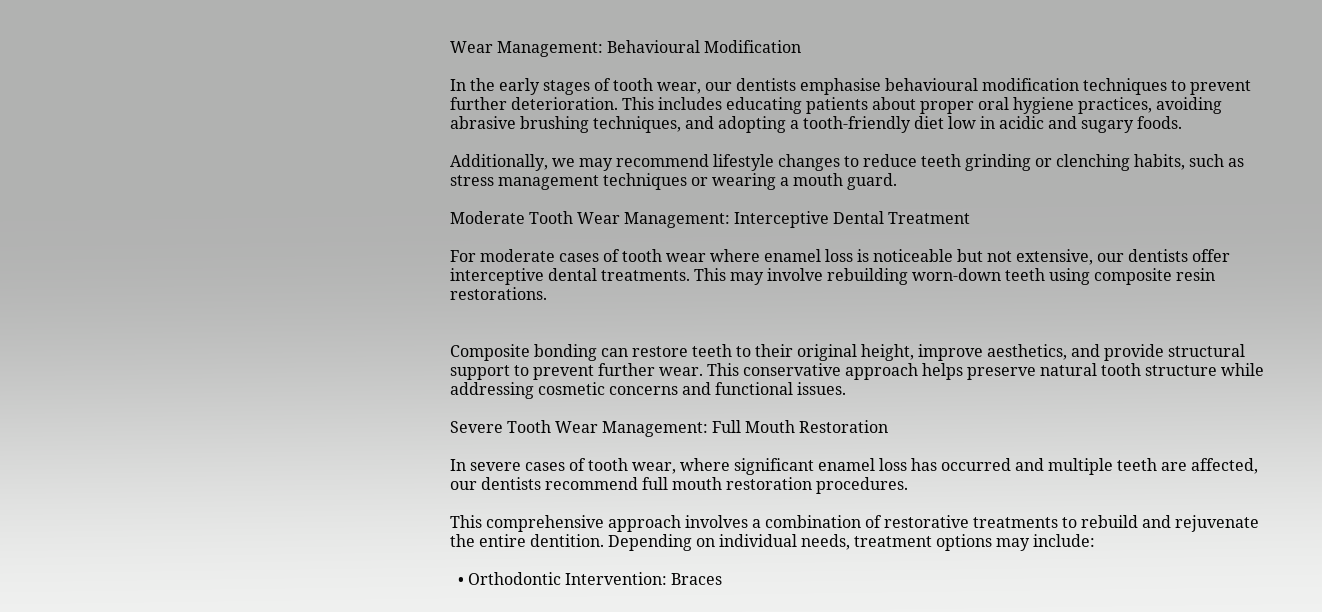Wear Management: Behavioural Modification

In the early stages of tooth wear, our dentists emphasise behavioural modification techniques to prevent further deterioration. This includes educating patients about proper oral hygiene practices, avoiding abrasive brushing techniques, and adopting a tooth-friendly diet low in acidic and sugary foods.

Additionally, we may recommend lifestyle changes to reduce teeth grinding or clenching habits, such as stress management techniques or wearing a mouth guard.

Moderate Tooth Wear Management: Interceptive Dental Treatment

For moderate cases of tooth wear where enamel loss is noticeable but not extensive, our dentists offer interceptive dental treatments. This may involve rebuilding worn-down teeth using composite resin restorations.


Composite bonding can restore teeth to their original height, improve aesthetics, and provide structural support to prevent further wear. This conservative approach helps preserve natural tooth structure while addressing cosmetic concerns and functional issues.

Severe Tooth Wear Management: Full Mouth Restoration

In severe cases of tooth wear, where significant enamel loss has occurred and multiple teeth are affected, our dentists recommend full mouth restoration procedures.

This comprehensive approach involves a combination of restorative treatments to rebuild and rejuvenate the entire dentition. Depending on individual needs, treatment options may include:

  • Orthodontic Intervention: Braces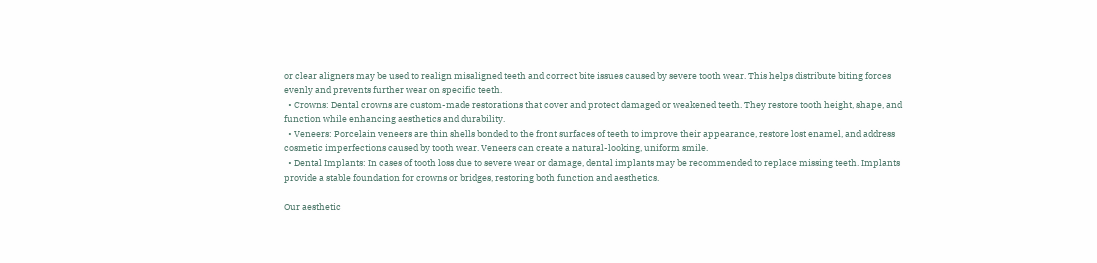or clear aligners may be used to realign misaligned teeth and correct bite issues caused by severe tooth wear. This helps distribute biting forces evenly and prevents further wear on specific teeth.
  • Crowns: Dental crowns are custom-made restorations that cover and protect damaged or weakened teeth. They restore tooth height, shape, and function while enhancing aesthetics and durability.
  • Veneers: Porcelain veneers are thin shells bonded to the front surfaces of teeth to improve their appearance, restore lost enamel, and address cosmetic imperfections caused by tooth wear. Veneers can create a natural-looking, uniform smile.
  • Dental Implants: In cases of tooth loss due to severe wear or damage, dental implants may be recommended to replace missing teeth. Implants provide a stable foundation for crowns or bridges, restoring both function and aesthetics.

Our aesthetic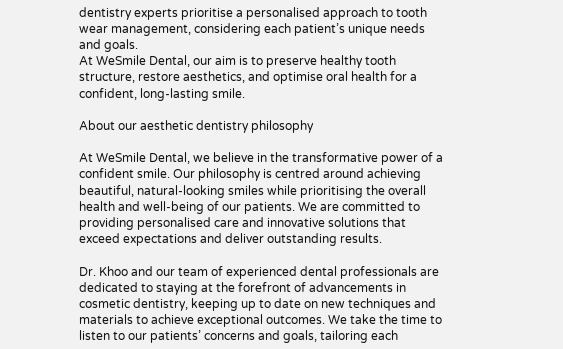dentistry experts prioritise a personalised approach to tooth wear management, considering each patient’s unique needs and goals.
At WeSmile Dental, our aim is to preserve healthy tooth structure, restore aesthetics, and optimise oral health for a confident, long-lasting smile.

About our aesthetic dentistry philosophy

At WeSmile Dental, we believe in the transformative power of a confident smile. Our philosophy is centred around achieving beautiful, natural-looking smiles while prioritising the overall health and well-being of our patients. We are committed to providing personalised care and innovative solutions that exceed expectations and deliver outstanding results.

Dr. Khoo and our team of experienced dental professionals are dedicated to staying at the forefront of advancements in cosmetic dentistry, keeping up to date on new techniques and materials to achieve exceptional outcomes. We take the time to listen to our patients’ concerns and goals, tailoring each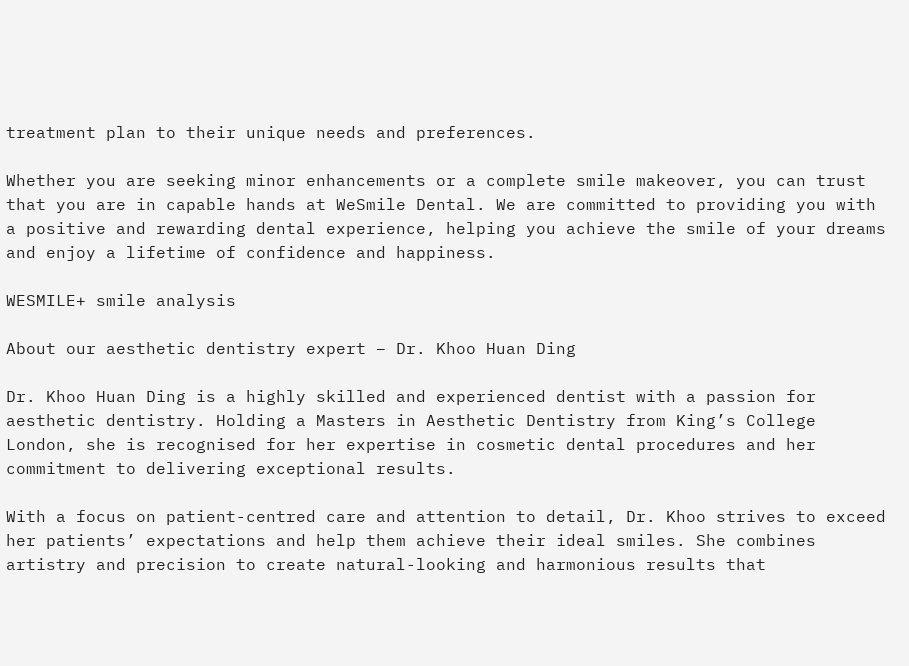treatment plan to their unique needs and preferences.

Whether you are seeking minor enhancements or a complete smile makeover, you can trust that you are in capable hands at WeSmile Dental. We are committed to providing you with a positive and rewarding dental experience, helping you achieve the smile of your dreams and enjoy a lifetime of confidence and happiness.

WESMILE+ smile analysis

About our aesthetic dentistry expert – Dr. Khoo Huan Ding

Dr. Khoo Huan Ding is a highly skilled and experienced dentist with a passion for aesthetic dentistry. Holding a Masters in Aesthetic Dentistry from King’s College London, she is recognised for her expertise in cosmetic dental procedures and her commitment to delivering exceptional results.

With a focus on patient-centred care and attention to detail, Dr. Khoo strives to exceed her patients’ expectations and help them achieve their ideal smiles. She combines artistry and precision to create natural-looking and harmonious results that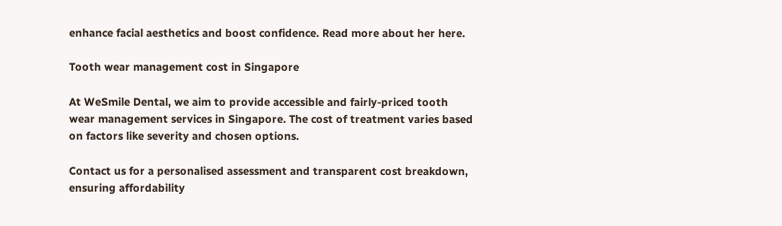enhance facial aesthetics and boost confidence. Read more about her here.

Tooth wear management cost in Singapore

At WeSmile Dental, we aim to provide accessible and fairly-priced tooth wear management services in Singapore. The cost of treatment varies based on factors like severity and chosen options.

Contact us for a personalised assessment and transparent cost breakdown, ensuring affordability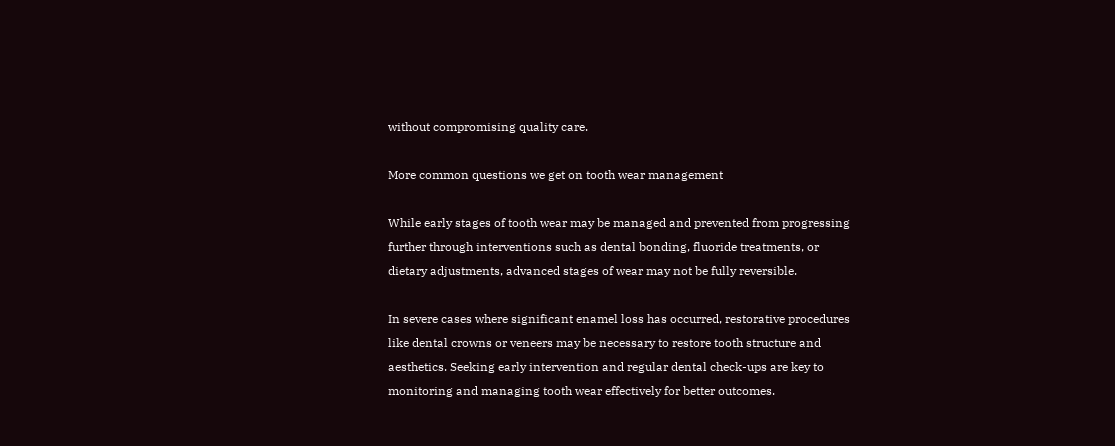without compromising quality care.

More common questions we get on tooth wear management

While early stages of tooth wear may be managed and prevented from progressing further through interventions such as dental bonding, fluoride treatments, or dietary adjustments, advanced stages of wear may not be fully reversible.

In severe cases where significant enamel loss has occurred, restorative procedures like dental crowns or veneers may be necessary to restore tooth structure and aesthetics. Seeking early intervention and regular dental check-ups are key to monitoring and managing tooth wear effectively for better outcomes.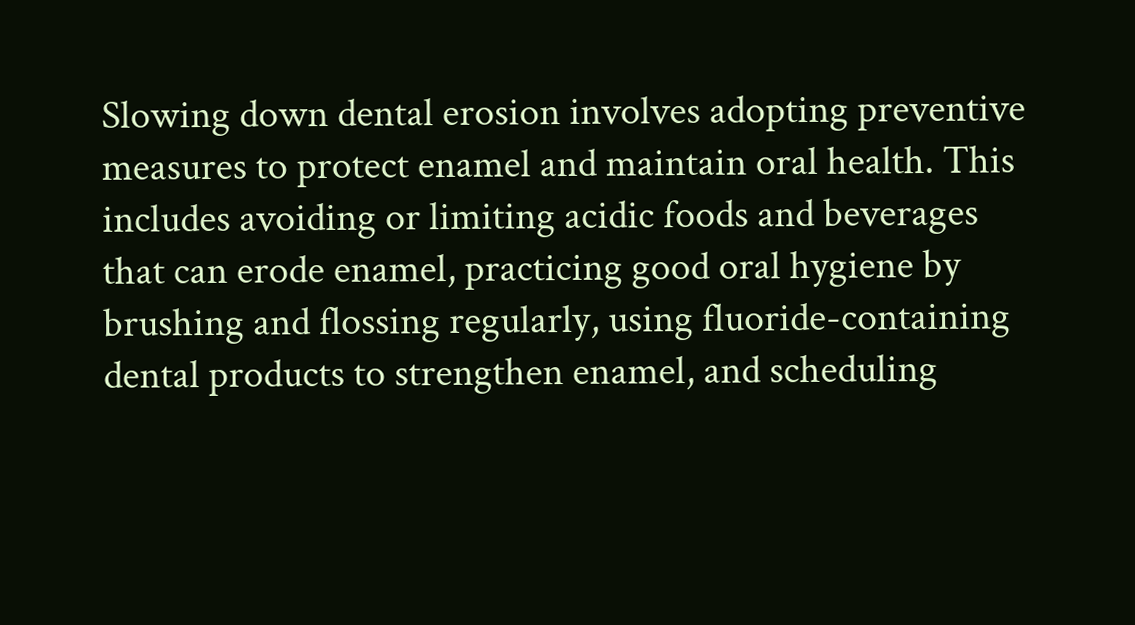Slowing down dental erosion involves adopting preventive measures to protect enamel and maintain oral health. This includes avoiding or limiting acidic foods and beverages that can erode enamel, practicing good oral hygiene by brushing and flossing regularly, using fluoride-containing dental products to strengthen enamel, and scheduling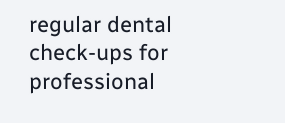regular dental check-ups for professional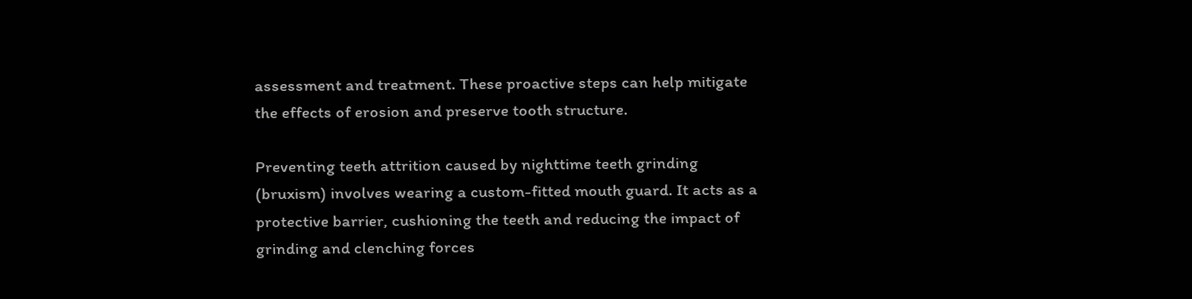assessment and treatment. These proactive steps can help mitigate the effects of erosion and preserve tooth structure.

Preventing teeth attrition caused by nighttime teeth grinding (bruxism) involves wearing a custom-fitted mouth guard. It acts as a protective barrier, cushioning the teeth and reducing the impact of grinding and clenching forces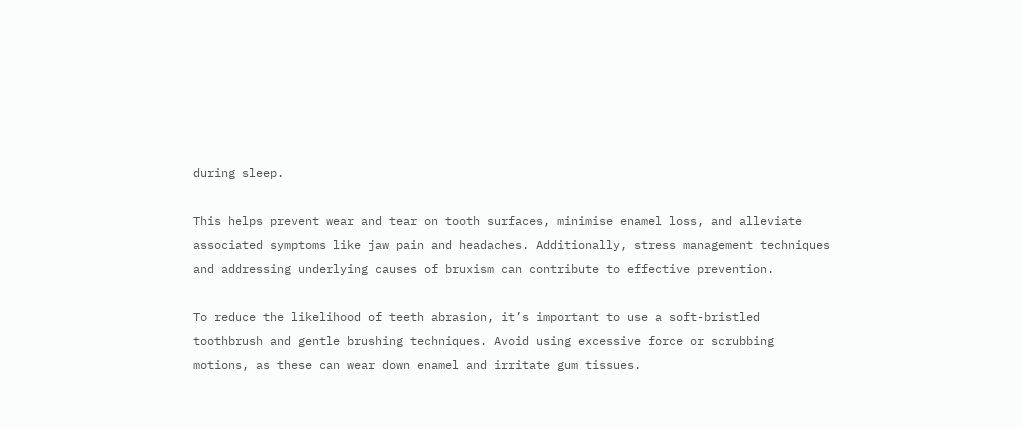during sleep.

This helps prevent wear and tear on tooth surfaces, minimise enamel loss, and alleviate associated symptoms like jaw pain and headaches. Additionally, stress management techniques and addressing underlying causes of bruxism can contribute to effective prevention.

To reduce the likelihood of teeth abrasion, it’s important to use a soft-bristled toothbrush and gentle brushing techniques. Avoid using excessive force or scrubbing motions, as these can wear down enamel and irritate gum tissues.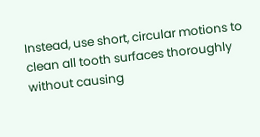Instead, use short, circular motions to clean all tooth surfaces thoroughly without causing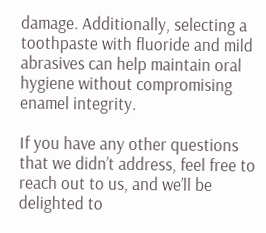damage. Additionally, selecting a toothpaste with fluoride and mild abrasives can help maintain oral hygiene without compromising enamel integrity.

If you have any other questions that we didn’t address, feel free to reach out to us, and we’ll be delighted to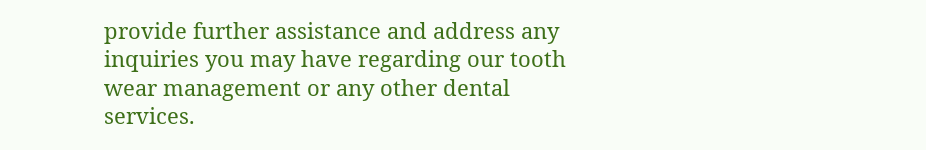provide further assistance and address any inquiries you may have regarding our tooth wear management or any other dental services.